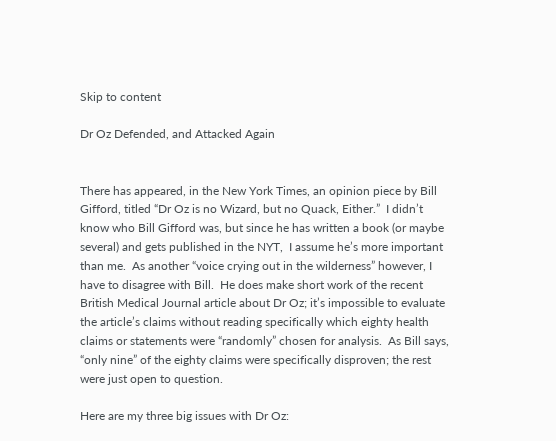Skip to content

Dr Oz Defended, and Attacked Again


There has appeared, in the New York Times, an opinion piece by Bill Gifford, titled “Dr Oz is no Wizard, but no Quack, Either.”  I didn’t know who Bill Gifford was, but since he has written a book (or maybe several) and gets published in the NYT,  I assume he’s more important than me.  As another “voice crying out in the wilderness” however, I have to disagree with Bill.  He does make short work of the recent British Medical Journal article about Dr Oz; it’s impossible to evaluate the article’s claims without reading specifically which eighty health claims or statements were “randomly” chosen for analysis.  As Bill says, “only nine” of the eighty claims were specifically disproven; the rest were just open to question.

Here are my three big issues with Dr Oz: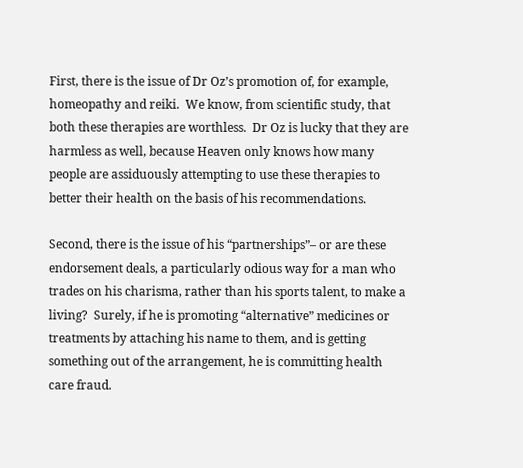First, there is the issue of Dr Oz’s promotion of, for example, homeopathy and reiki.  We know, from scientific study, that both these therapies are worthless.  Dr Oz is lucky that they are harmless as well, because Heaven only knows how many people are assiduously attempting to use these therapies to better their health on the basis of his recommendations.

Second, there is the issue of his “partnerships”– or are these endorsement deals, a particularly odious way for a man who trades on his charisma, rather than his sports talent, to make a living?  Surely, if he is promoting “alternative” medicines or treatments by attaching his name to them, and is getting something out of the arrangement, he is committing health care fraud.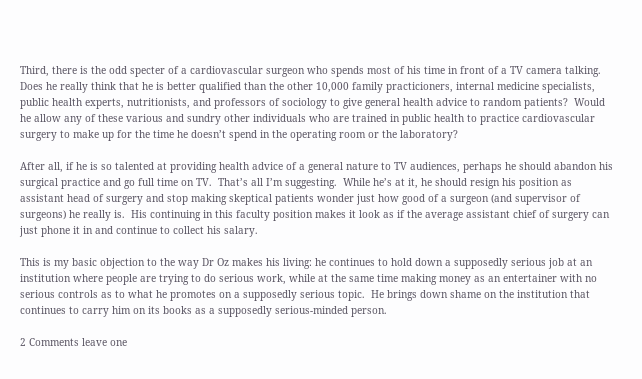Third, there is the odd specter of a cardiovascular surgeon who spends most of his time in front of a TV camera talking.  Does he really think that he is better qualified than the other 10,000 family practicioners, internal medicine specialists, public health experts, nutritionists, and professors of sociology to give general health advice to random patients?  Would he allow any of these various and sundry other individuals who are trained in public health to practice cardiovascular surgery to make up for the time he doesn’t spend in the operating room or the laboratory?

After all, if he is so talented at providing health advice of a general nature to TV audiences, perhaps he should abandon his surgical practice and go full time on TV.  That’s all I’m suggesting.  While he’s at it, he should resign his position as assistant head of surgery and stop making skeptical patients wonder just how good of a surgeon (and supervisor of surgeons) he really is.  His continuing in this faculty position makes it look as if the average assistant chief of surgery can just phone it in and continue to collect his salary.

This is my basic objection to the way Dr Oz makes his living: he continues to hold down a supposedly serious job at an institution where people are trying to do serious work, while at the same time making money as an entertainer with no serious controls as to what he promotes on a supposedly serious topic.  He brings down shame on the institution that continues to carry him on its books as a supposedly serious-minded person.

2 Comments leave one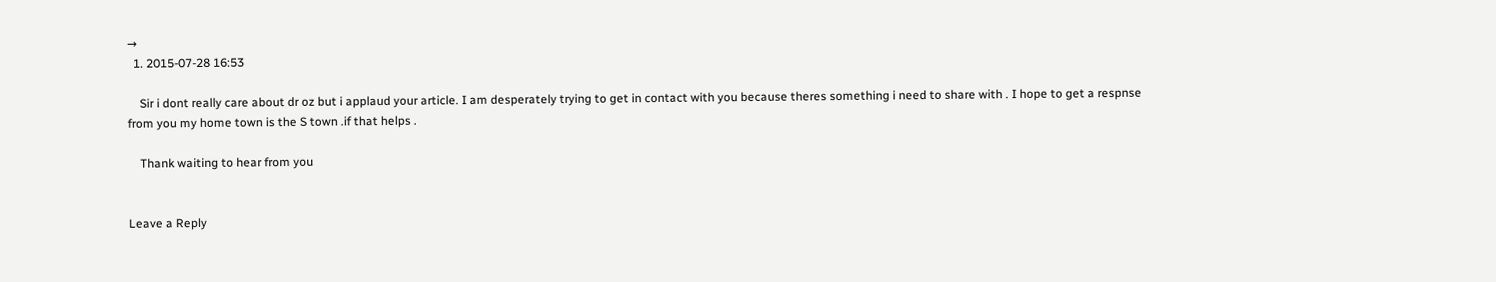→
  1. 2015-07-28 16:53

    Sir i dont really care about dr oz but i applaud your article. I am desperately trying to get in contact with you because theres something i need to share with . I hope to get a respnse from you my home town is the S town .if that helps .

    Thank waiting to hear from you


Leave a Reply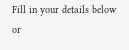Fill in your details below or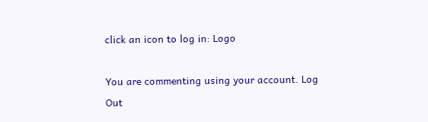click an icon to log in: Logo

You are commenting using your account. Log Out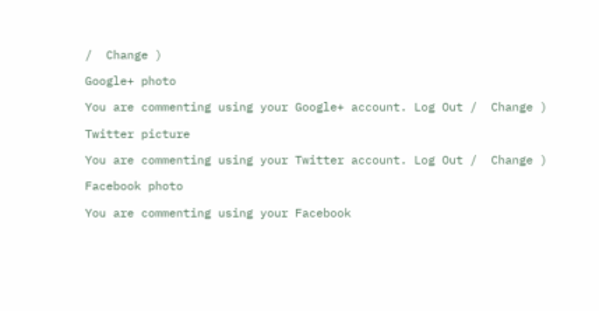/  Change )

Google+ photo

You are commenting using your Google+ account. Log Out /  Change )

Twitter picture

You are commenting using your Twitter account. Log Out /  Change )

Facebook photo

You are commenting using your Facebook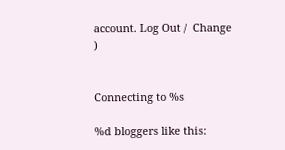account. Log Out /  Change )


Connecting to %s

%d bloggers like this: